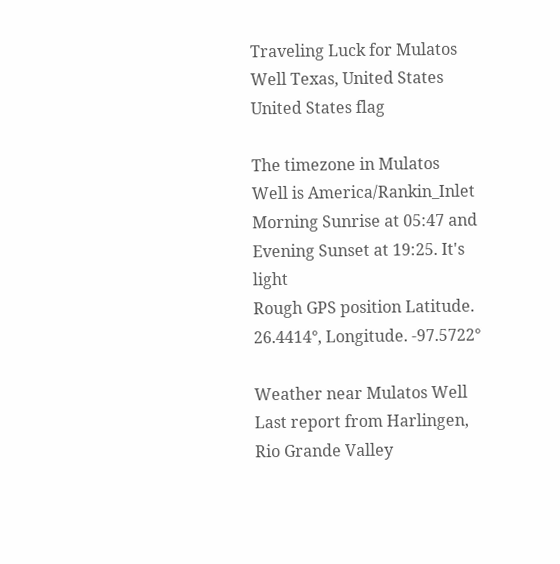Traveling Luck for Mulatos Well Texas, United States United States flag

The timezone in Mulatos Well is America/Rankin_Inlet
Morning Sunrise at 05:47 and Evening Sunset at 19:25. It's light
Rough GPS position Latitude. 26.4414°, Longitude. -97.5722°

Weather near Mulatos Well Last report from Harlingen, Rio Grande Valley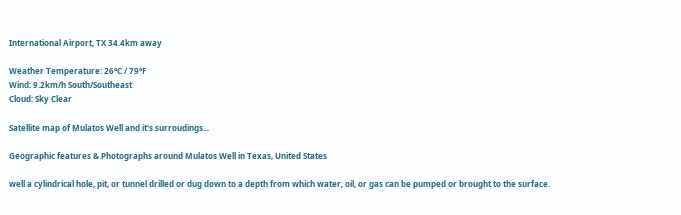International Airport, TX 34.4km away

Weather Temperature: 26°C / 79°F
Wind: 9.2km/h South/Southeast
Cloud: Sky Clear

Satellite map of Mulatos Well and it's surroudings...

Geographic features & Photographs around Mulatos Well in Texas, United States

well a cylindrical hole, pit, or tunnel drilled or dug down to a depth from which water, oil, or gas can be pumped or brought to the surface.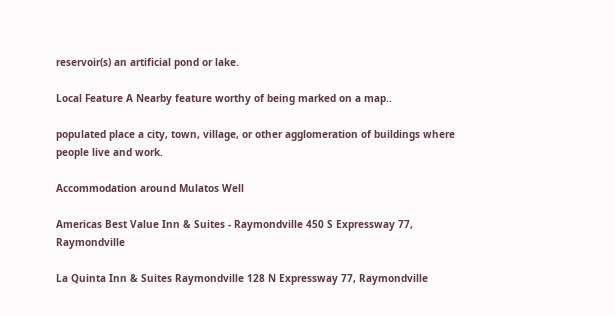reservoir(s) an artificial pond or lake.

Local Feature A Nearby feature worthy of being marked on a map..

populated place a city, town, village, or other agglomeration of buildings where people live and work.

Accommodation around Mulatos Well

Americas Best Value Inn & Suites - Raymondville 450 S Expressway 77, Raymondville

La Quinta Inn & Suites Raymondville 128 N Expressway 77, Raymondville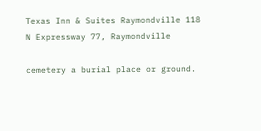Texas Inn & Suites Raymondville 118 N Expressway 77, Raymondville

cemetery a burial place or ground.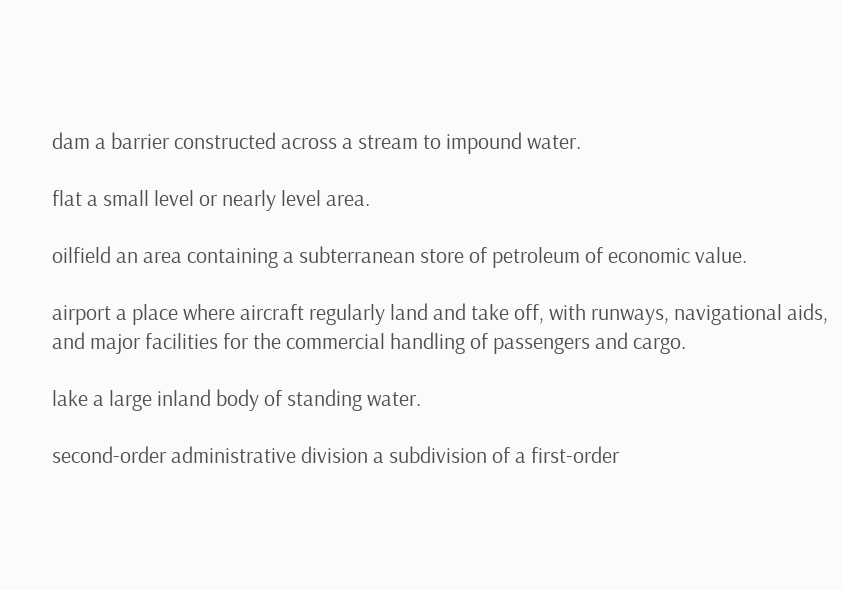dam a barrier constructed across a stream to impound water.

flat a small level or nearly level area.

oilfield an area containing a subterranean store of petroleum of economic value.

airport a place where aircraft regularly land and take off, with runways, navigational aids, and major facilities for the commercial handling of passengers and cargo.

lake a large inland body of standing water.

second-order administrative division a subdivision of a first-order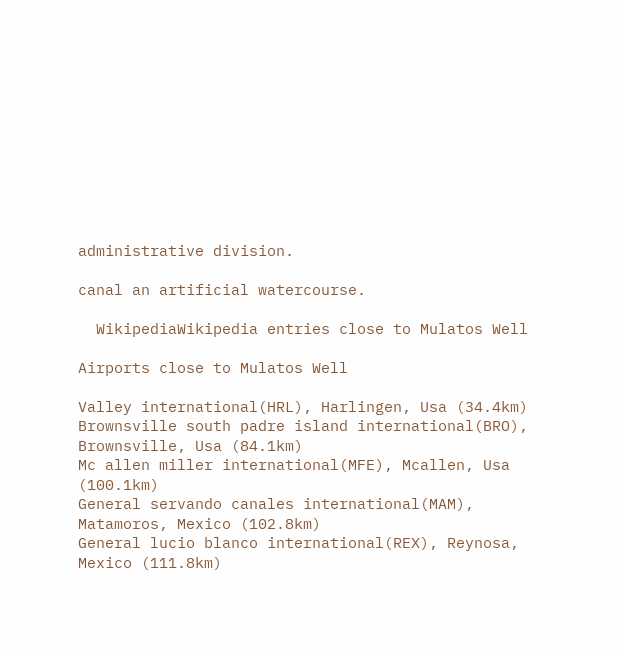administrative division.

canal an artificial watercourse.

  WikipediaWikipedia entries close to Mulatos Well

Airports close to Mulatos Well

Valley international(HRL), Harlingen, Usa (34.4km)
Brownsville south padre island international(BRO), Brownsville, Usa (84.1km)
Mc allen miller international(MFE), Mcallen, Usa (100.1km)
General servando canales international(MAM), Matamoros, Mexico (102.8km)
General lucio blanco international(REX), Reynosa, Mexico (111.8km)